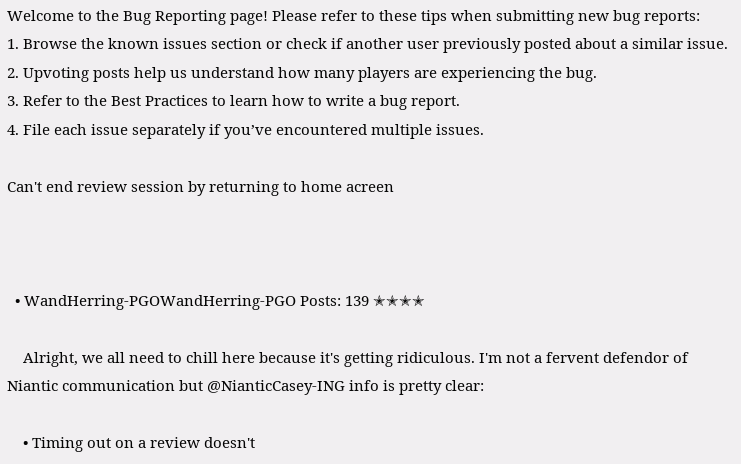Welcome to the Bug Reporting page! Please refer to these tips when submitting new bug reports:
1. Browse the known issues section or check if another user previously posted about a similar issue.
2. Upvoting posts help us understand how many players are experiencing the bug.
3. Refer to the Best Practices to learn how to write a bug report.
4. File each issue separately if you’ve encountered multiple issues.

Can't end review session by returning to home acreen



  • WandHerring-PGOWandHerring-PGO Posts: 139 ✭✭✭✭

    Alright, we all need to chill here because it's getting ridiculous. I'm not a fervent defendor of Niantic communication but @NianticCasey-ING info is pretty clear:

    • Timing out on a review doesn't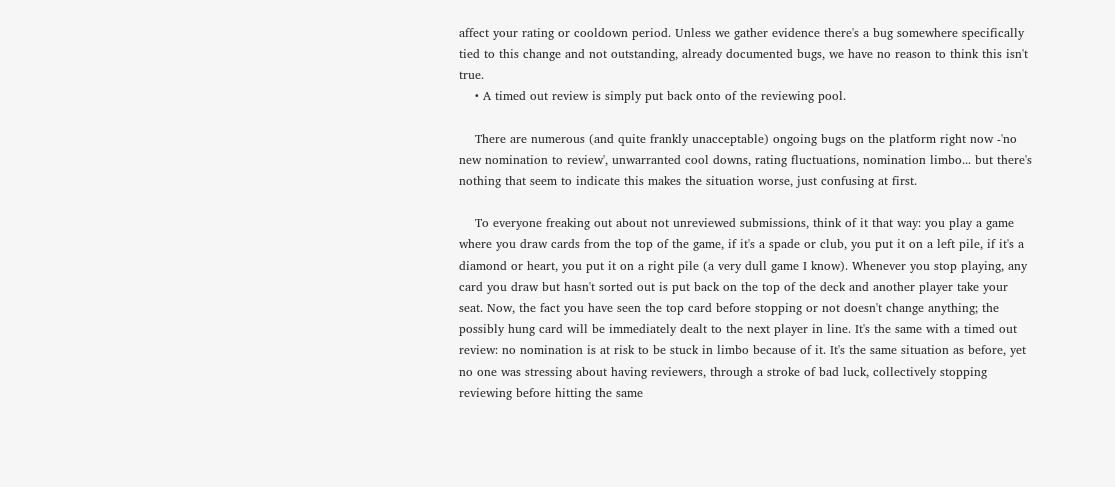affect your rating or cooldown period. Unless we gather evidence there's a bug somewhere specifically tied to this change and not outstanding, already documented bugs, we have no reason to think this isn't true.
    • A timed out review is simply put back onto of the reviewing pool.

    There are numerous (and quite frankly unacceptable) ongoing bugs on the platform right now -'no new nomination to review', unwarranted cool downs, rating fluctuations, nomination limbo... but there's nothing that seem to indicate this makes the situation worse, just confusing at first.

    To everyone freaking out about not unreviewed submissions, think of it that way: you play a game where you draw cards from the top of the game, if it's a spade or club, you put it on a left pile, if it's a diamond or heart, you put it on a right pile (a very dull game I know). Whenever you stop playing, any card you draw but hasn't sorted out is put back on the top of the deck and another player take your seat. Now, the fact you have seen the top card before stopping or not doesn't change anything; the possibly hung card will be immediately dealt to the next player in line. It's the same with a timed out review: no nomination is at risk to be stuck in limbo because of it. It's the same situation as before, yet no one was stressing about having reviewers, through a stroke of bad luck, collectively stopping reviewing before hitting the same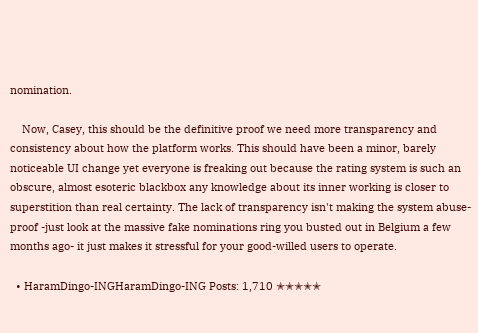nomination.

    Now, Casey, this should be the definitive proof we need more transparency and consistency about how the platform works. This should have been a minor, barely noticeable UI change yet everyone is freaking out because the rating system is such an obscure, almost esoteric blackbox any knowledge about its inner working is closer to superstition than real certainty. The lack of transparency isn't making the system abuse-proof -just look at the massive fake nominations ring you busted out in Belgium a few months ago- it just makes it stressful for your good-willed users to operate.

  • HaramDingo-INGHaramDingo-ING Posts: 1,710 ✭✭✭✭✭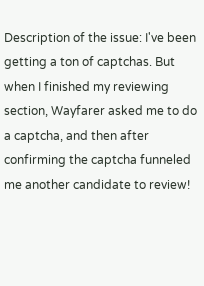Description of the issue: I've been getting a ton of captchas. But when I finished my reviewing section, Wayfarer asked me to do a captcha, and then after confirming the captcha funneled me another candidate to review!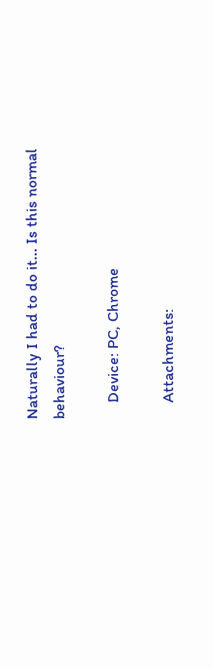Naturally I had to do it... Is this normal behaviour?

    Device: PC, Chrome

    Attachments: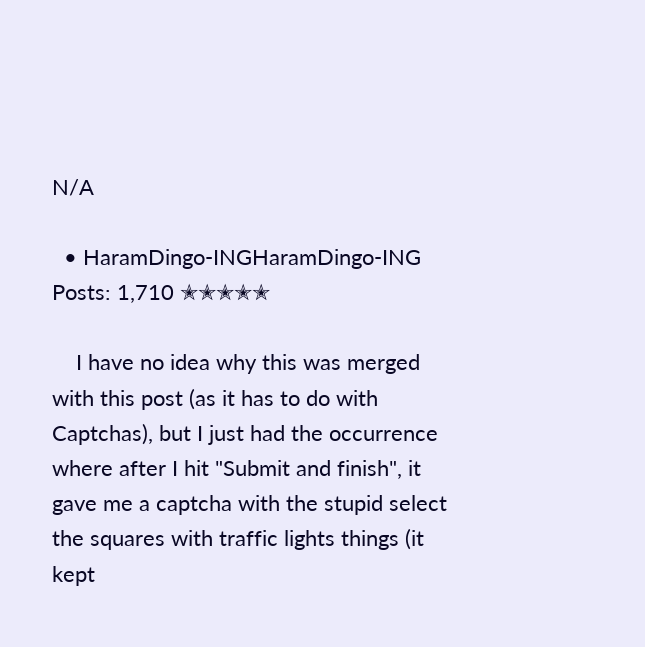N/A

  • HaramDingo-INGHaramDingo-ING Posts: 1,710 ✭✭✭✭✭

    I have no idea why this was merged with this post (as it has to do with Captchas), but I just had the occurrence where after I hit "Submit and finish", it gave me a captcha with the stupid select the squares with traffic lights things (it kept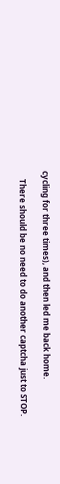cycling for three times), and then led me back home.

    There should be no need to do another captcha just to STOP.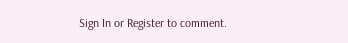Sign In or Register to comment.